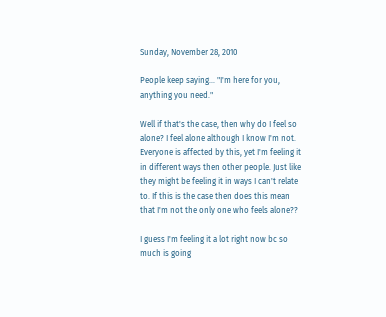Sunday, November 28, 2010

People keep saying... "I'm here for you, anything you need."

Well if that's the case, then why do I feel so alone? I feel alone although I know I'm not. Everyone is affected by this, yet I'm feeling it in different ways then other people. Just like they might be feeling it in ways I can't relate to. If this is the case then does this mean that I'm not the only one who feels alone??

I guess I'm feeling it a lot right now bc so much is going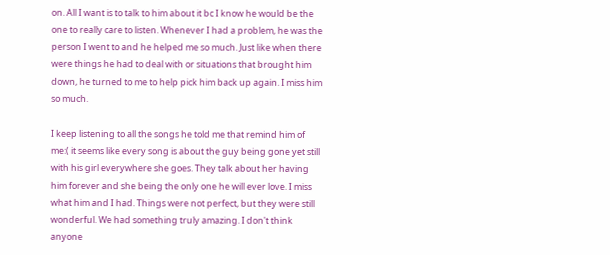on. All I want is to talk to him about it bc I know he would be the one to really care to listen. Whenever I had a problem, he was the person I went to and he helped me so much. Just like when there were things he had to deal with or situations that brought him down, he turned to me to help pick him back up again. I miss him so much.

I keep listening to all the songs he told me that remind him of me:( it seems like every song is about the guy being gone yet still with his girl everywhere she goes. They talk about her having him forever and she being the only one he will ever love. I miss what him and I had. Things were not perfect, but they were still wonderful. We had something truly amazing. I don't think anyone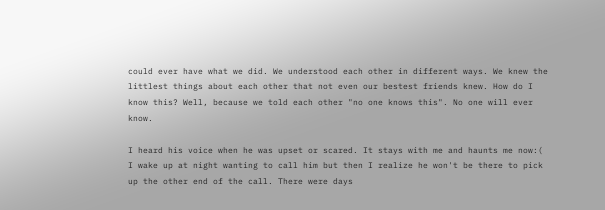could ever have what we did. We understood each other in different ways. We knew the littlest things about each other that not even our bestest friends knew. How do I know this? Well, because we told each other "no one knows this". No one will ever know.

I heard his voice when he was upset or scared. It stays with me and haunts me now:( I wake up at night wanting to call him but then I realize he won't be there to pick up the other end of the call. There were days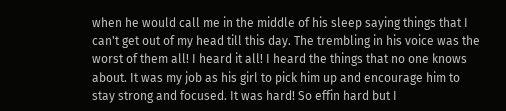when he would call me in the middle of his sleep saying things that I can't get out of my head till this day. The trembling in his voice was the worst of them all! I heard it all! I heard the things that no one knows about. It was my job as his girl to pick him up and encourage him to stay strong and focused. It was hard! So effin hard but I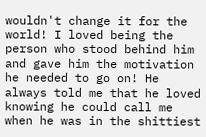wouldn't change it for the world! I loved being the person who stood behind him and gave him the motivation he needed to go on! He always told me that he loved knowing he could call me when he was in the shittiest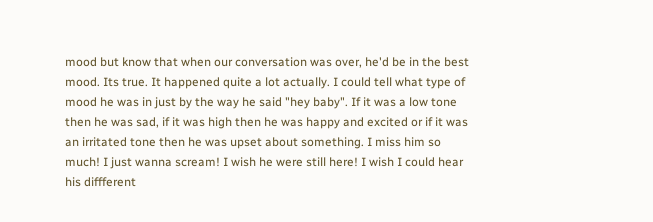mood but know that when our conversation was over, he'd be in the best mood. Its true. It happened quite a lot actually. I could tell what type of mood he was in just by the way he said "hey baby". If it was a low tone then he was sad, if it was high then he was happy and excited or if it was an irritated tone then he was upset about something. I miss him so much! I just wanna scream! I wish he were still here! I wish I could hear his diffferent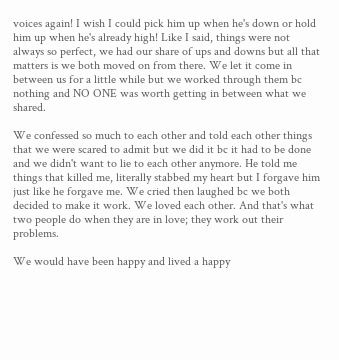voices again! I wish I could pick him up when he's down or hold him up when he's already high! Like I said, things were not always so perfect, we had our share of ups and downs but all that matters is we both moved on from there. We let it come in between us for a little while but we worked through them bc nothing and NO ONE was worth getting in between what we shared.

We confessed so much to each other and told each other things that we were scared to admit but we did it bc it had to be done and we didn't want to lie to each other anymore. He told me things that killed me, literally stabbed my heart but I forgave him just like he forgave me. We cried then laughed bc we both decided to make it work. We loved each other. And that's what two people do when they are in love; they work out their problems.

We would have been happy and lived a happy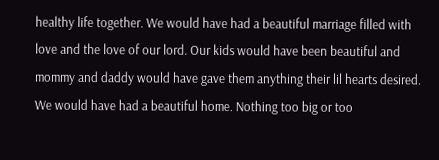healthy life together. We would have had a beautiful marriage filled with love and the love of our lord. Our kids would have been beautiful and mommy and daddy would have gave them anything their lil hearts desired. We would have had a beautiful home. Nothing too big or too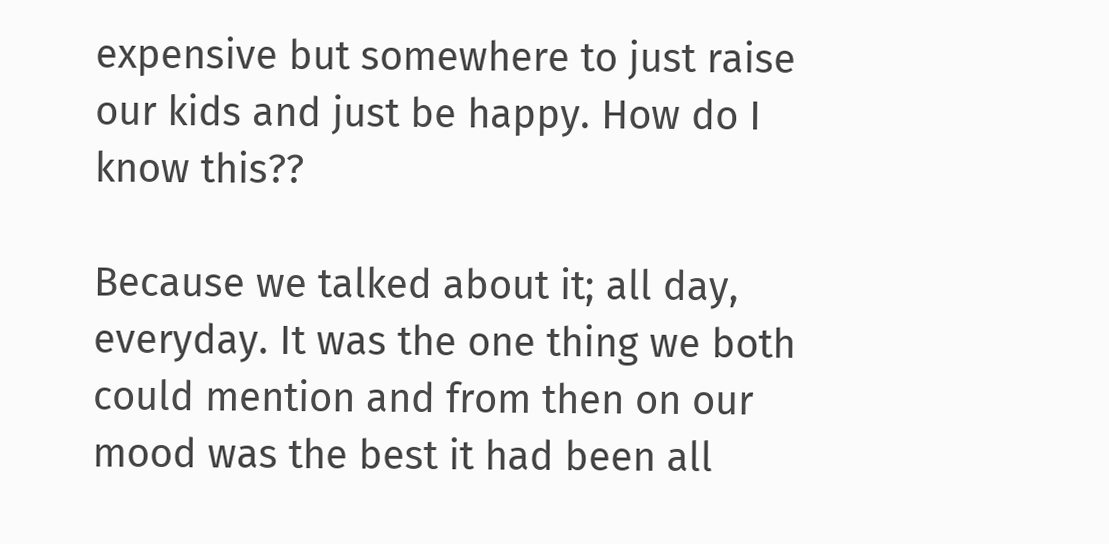expensive but somewhere to just raise our kids and just be happy. How do I know this??

Because we talked about it; all day, everyday. It was the one thing we both could mention and from then on our mood was the best it had been all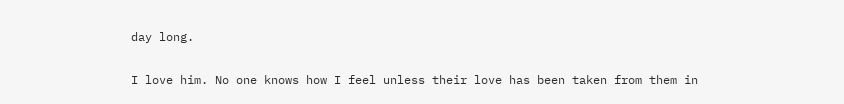day long.

I love him. No one knows how I feel unless their love has been taken from them in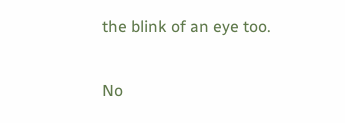the blink of an eye too.

No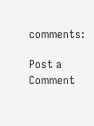comments:

Post a Comment